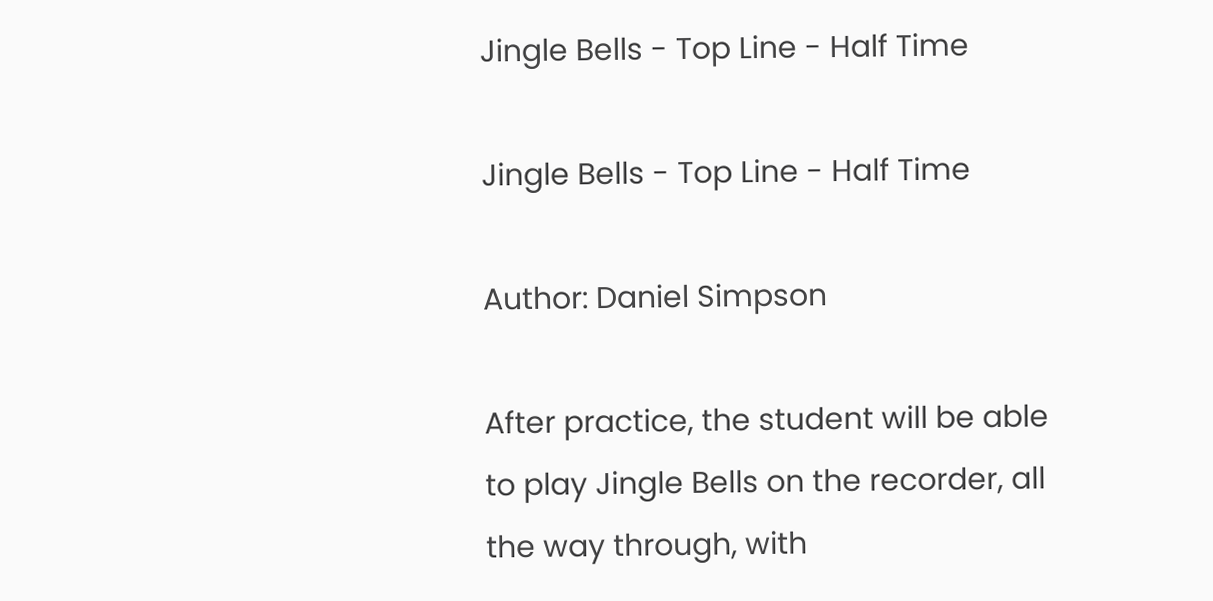Jingle Bells - Top Line - Half Time

Jingle Bells - Top Line - Half Time

Author: Daniel Simpson

After practice, the student will be able to play Jingle Bells on the recorder, all the way through, with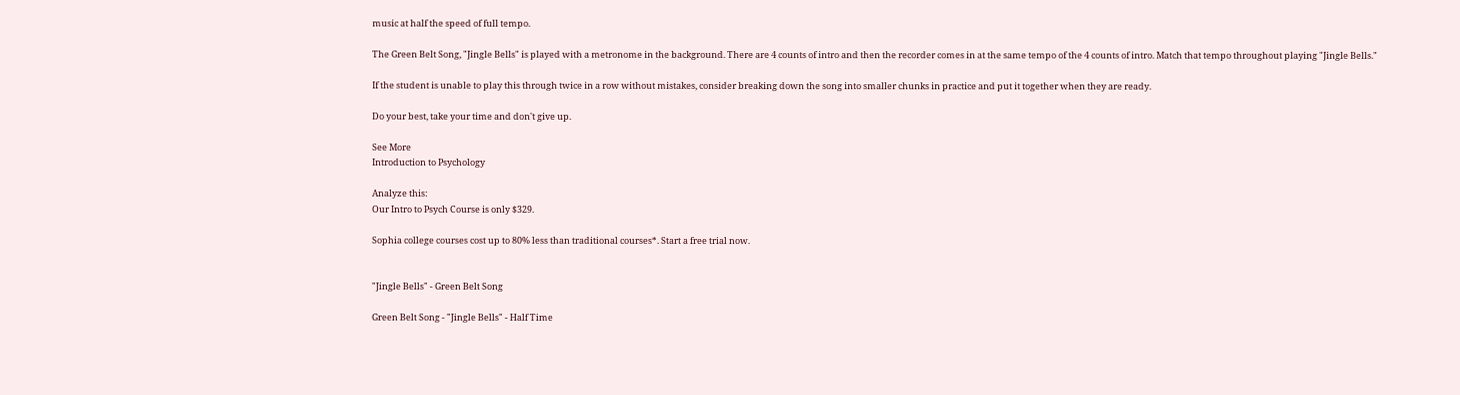music at half the speed of full tempo.

The Green Belt Song, "Jingle Bells" is played with a metronome in the background. There are 4 counts of intro and then the recorder comes in at the same tempo of the 4 counts of intro. Match that tempo throughout playing "Jingle Bells."

If the student is unable to play this through twice in a row without mistakes, consider breaking down the song into smaller chunks in practice and put it together when they are ready.

Do your best, take your time and don't give up.

See More
Introduction to Psychology

Analyze this:
Our Intro to Psych Course is only $329.

Sophia college courses cost up to 80% less than traditional courses*. Start a free trial now.


"Jingle Bells" - Green Belt Song

Green Belt Song - "Jingle Bells" - Half Time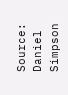Source: Daniel Simpson